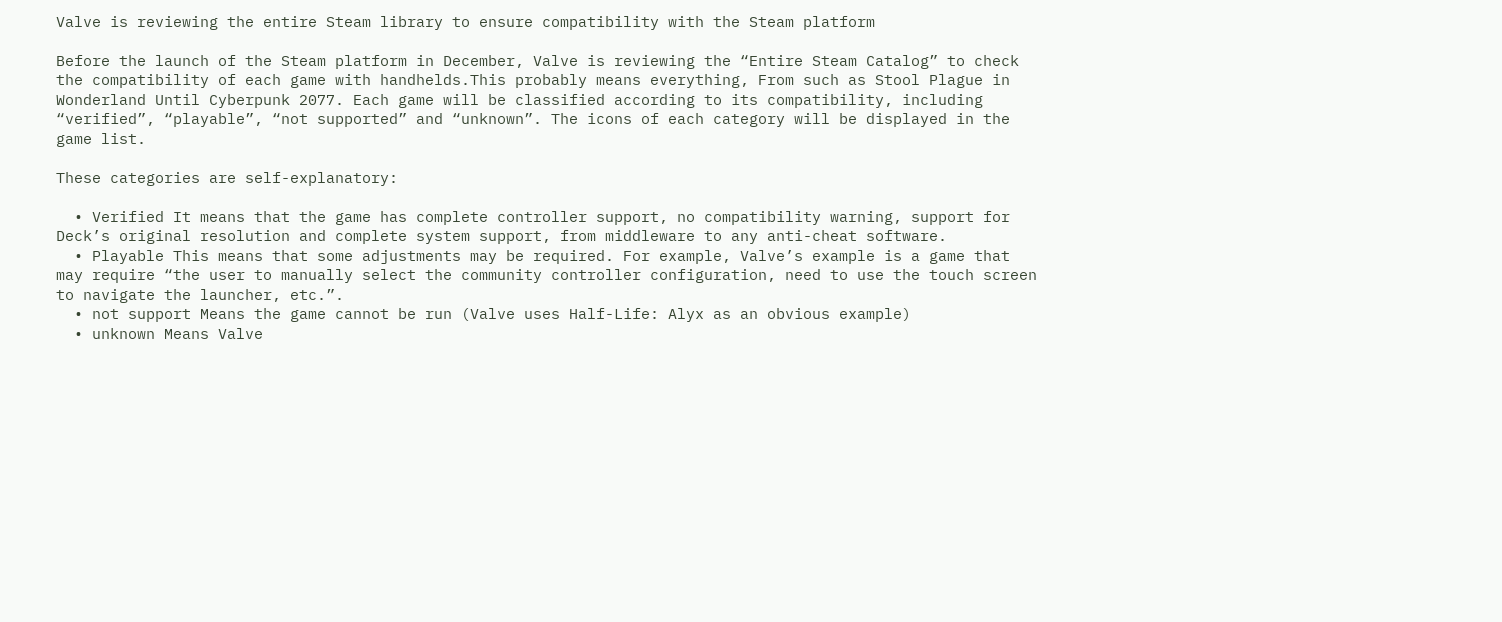Valve is reviewing the entire Steam library to ensure compatibility with the Steam platform

Before the launch of the Steam platform in December, Valve is reviewing the “Entire Steam Catalog” to check the compatibility of each game with handhelds.This probably means everything, From such as Stool Plague in Wonderland Until Cyberpunk 2077. Each game will be classified according to its compatibility, including “verified”, “playable”, “not supported” and “unknown”. The icons of each category will be displayed in the game list.

These categories are self-explanatory:

  • Verified It means that the game has complete controller support, no compatibility warning, support for Deck’s original resolution and complete system support, from middleware to any anti-cheat software.
  • Playable This means that some adjustments may be required. For example, Valve’s example is a game that may require “the user to manually select the community controller configuration, need to use the touch screen to navigate the launcher, etc.”.
  • not support Means the game cannot be run (Valve uses Half-Life: Alyx as an obvious example)
  • unknown Means Valve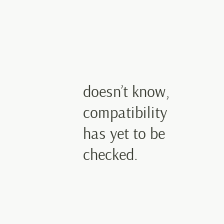doesn’t know, compatibility has yet to be checked.